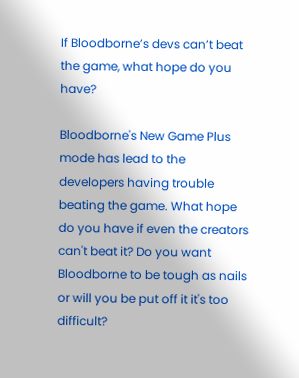If Bloodborne’s devs can’t beat the game, what hope do you have?

Bloodborne's New Game Plus mode has lead to the developers having trouble beating the game. What hope do you have if even the creators can't beat it? Do you want Bloodborne to be tough as nails or will you be put off it it's too difficult?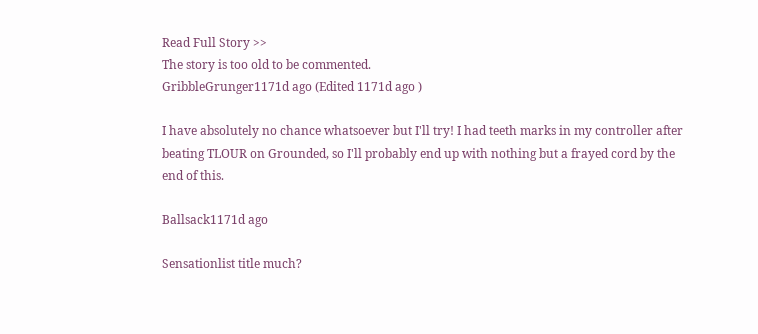Read Full Story >>
The story is too old to be commented.
GribbleGrunger1171d ago (Edited 1171d ago )

I have absolutely no chance whatsoever but I'll try! I had teeth marks in my controller after beating TLOUR on Grounded, so I'll probably end up with nothing but a frayed cord by the end of this.

Ballsack1171d ago

Sensationlist title much?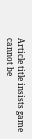Article title insists game cannot be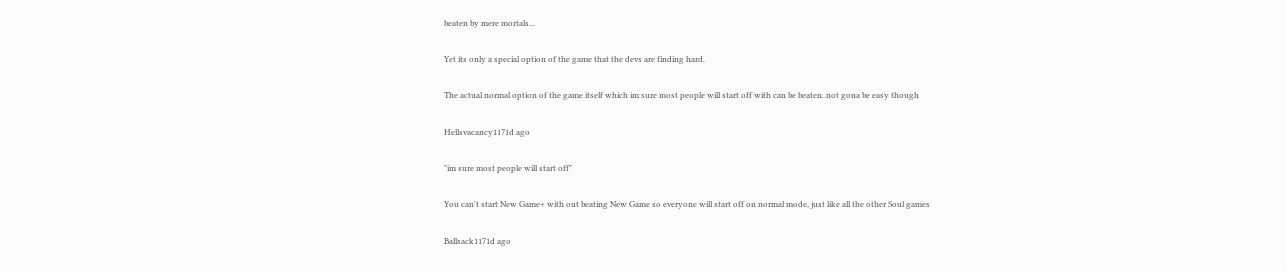beaten by mere mortals...

Yet its only a special option of the game that the devs are finding hard.

The actual normal option of the game itself which im sure most people will start off with can be beaten..not gona be easy though

Hellsvacancy1171d ago

"im sure most people will start off"

You can't start New Game+ with out beating New Game so everyone will start off on normal mode, just like all the other Soul games

Ballsack1171d ago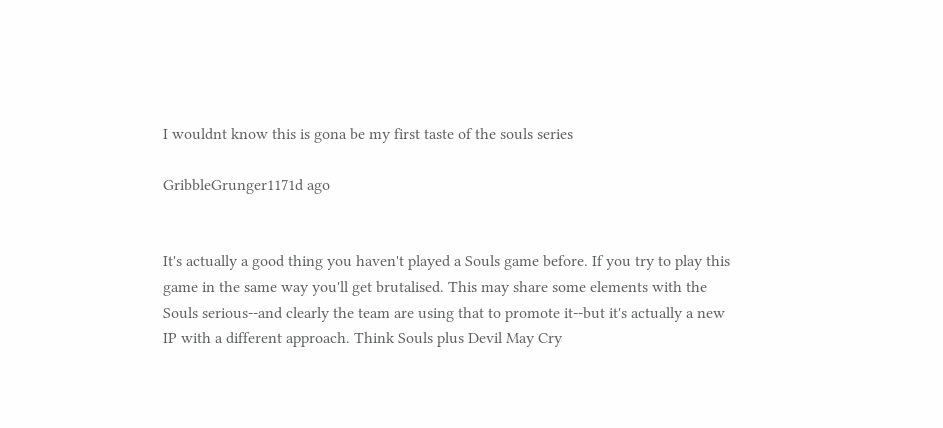I wouldnt know this is gona be my first taste of the souls series

GribbleGrunger1171d ago


It's actually a good thing you haven't played a Souls game before. If you try to play this game in the same way you'll get brutalised. This may share some elements with the Souls serious--and clearly the team are using that to promote it--but it's actually a new IP with a different approach. Think Souls plus Devil May Cry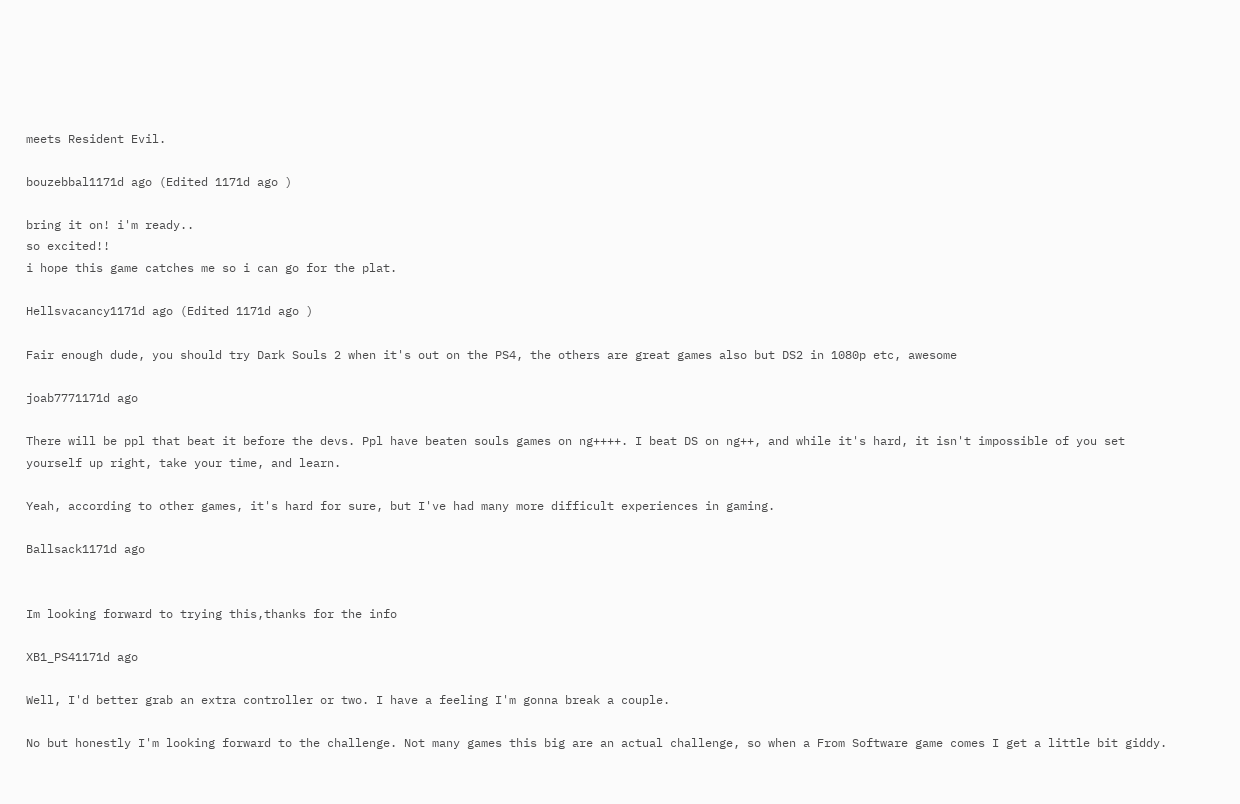meets Resident Evil.

bouzebbal1171d ago (Edited 1171d ago )

bring it on! i'm ready..
so excited!!
i hope this game catches me so i can go for the plat.

Hellsvacancy1171d ago (Edited 1171d ago )

Fair enough dude, you should try Dark Souls 2 when it's out on the PS4, the others are great games also but DS2 in 1080p etc, awesome

joab7771171d ago

There will be ppl that beat it before the devs. Ppl have beaten souls games on ng++++. I beat DS on ng++, and while it's hard, it isn't impossible of you set yourself up right, take your time, and learn.

Yeah, according to other games, it's hard for sure, but I've had many more difficult experiences in gaming.

Ballsack1171d ago


Im looking forward to trying this,thanks for the info

XB1_PS41171d ago

Well, I'd better grab an extra controller or two. I have a feeling I'm gonna break a couple.

No but honestly I'm looking forward to the challenge. Not many games this big are an actual challenge, so when a From Software game comes I get a little bit giddy.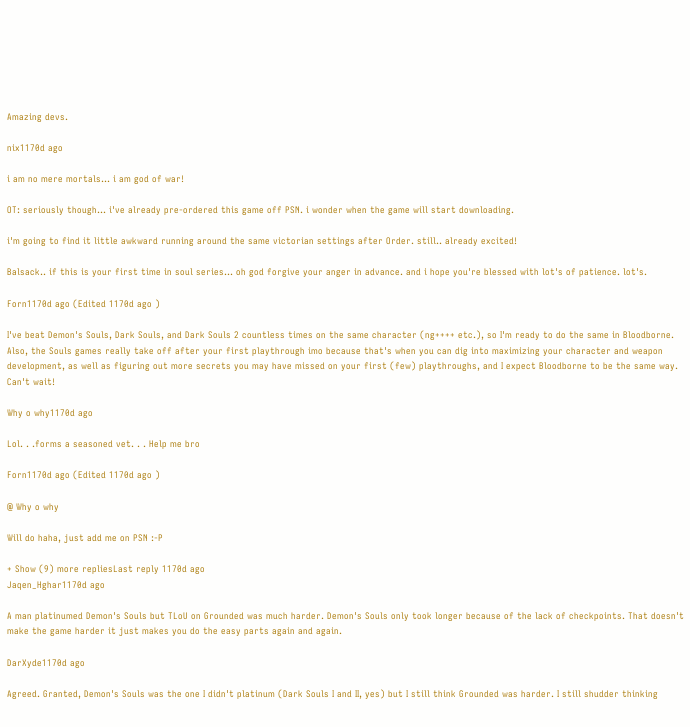Amazing devs.

nix1170d ago

i am no mere mortals... i am god of war!

OT: seriously though... i've already pre-ordered this game off PSN. i wonder when the game will start downloading.

i'm going to find it little awkward running around the same victorian settings after Order. still.. already excited!

Balsack.. if this is your first time in soul series... oh god forgive your anger in advance. and i hope you're blessed with lot's of patience. lot's.

Forn1170d ago (Edited 1170d ago )

I've beat Demon's Souls, Dark Souls, and Dark Souls 2 countless times on the same character (ng++++ etc.), so I'm ready to do the same in Bloodborne. Also, the Souls games really take off after your first playthrough imo because that's when you can dig into maximizing your character and weapon development, as well as figuring out more secrets you may have missed on your first (few) playthroughs, and I expect Bloodborne to be the same way. Can't wait!

Why o why1170d ago

Lol. . .forms a seasoned vet. . . Help me bro

Forn1170d ago (Edited 1170d ago )

@ Why o why

Will do haha, just add me on PSN :-P

+ Show (9) more repliesLast reply 1170d ago
Jaqen_Hghar1170d ago

A man platinumed Demon's Souls but TLoU on Grounded was much harder. Demon's Souls only took longer because of the lack of checkpoints. That doesn't make the game harder it just makes you do the easy parts again and again.

DarXyde1170d ago

Agreed. Granted, Demon's Souls was the one I didn't platinum (Dark Souls I and II, yes) but I still think Grounded was harder. I still shudder thinking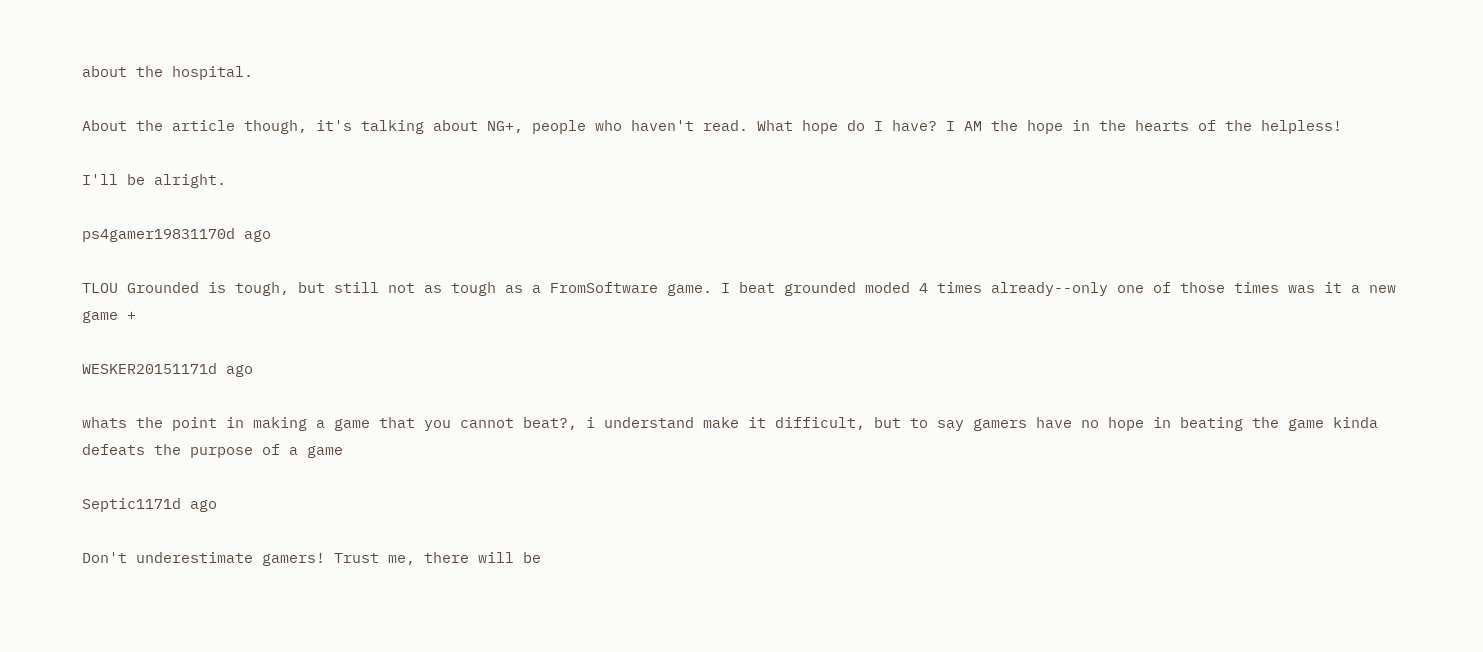about the hospital.

About the article though, it's talking about NG+, people who haven't read. What hope do I have? I AM the hope in the hearts of the helpless!

I'll be alright.

ps4gamer19831170d ago

TLOU Grounded is tough, but still not as tough as a FromSoftware game. I beat grounded moded 4 times already--only one of those times was it a new game +

WESKER20151171d ago

whats the point in making a game that you cannot beat?, i understand make it difficult, but to say gamers have no hope in beating the game kinda defeats the purpose of a game

Septic1171d ago

Don't underestimate gamers! Trust me, there will be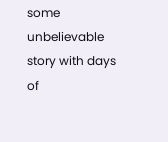some unbelievable story with days of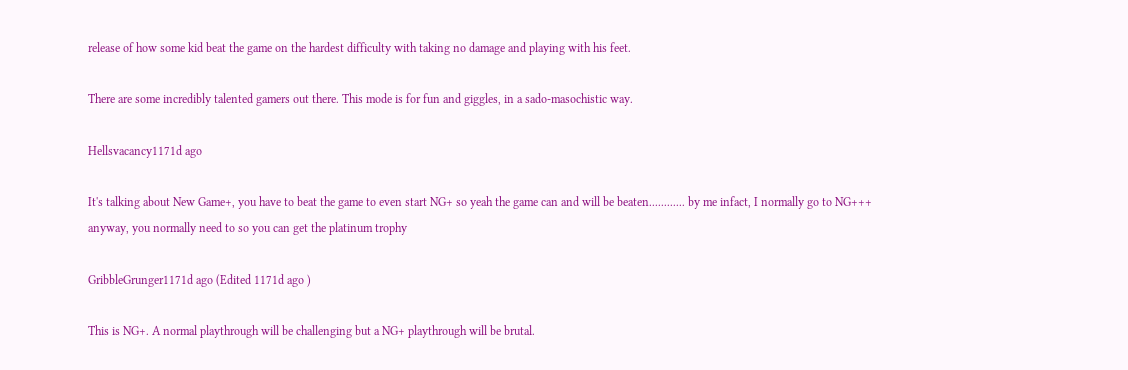release of how some kid beat the game on the hardest difficulty with taking no damage and playing with his feet.

There are some incredibly talented gamers out there. This mode is for fun and giggles, in a sado-masochistic way.

Hellsvacancy1171d ago

It's talking about New Game+, you have to beat the game to even start NG+ so yeah the game can and will be beaten............ by me infact, I normally go to NG+++ anyway, you normally need to so you can get the platinum trophy

GribbleGrunger1171d ago (Edited 1171d ago )

This is NG+. A normal playthrough will be challenging but a NG+ playthrough will be brutal.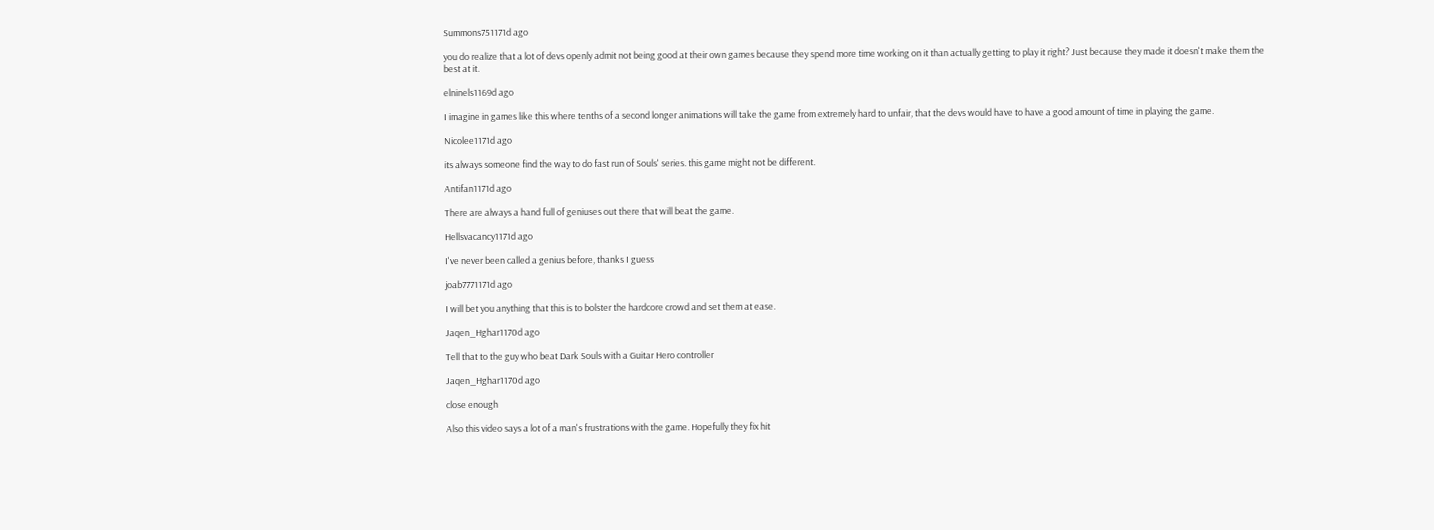Summons751171d ago

you do realize that a lot of devs openly admit not being good at their own games because they spend more time working on it than actually getting to play it right? Just because they made it doesn't make them the best at it.

elninels1169d ago

I imagine in games like this where tenths of a second longer animations will take the game from extremely hard to unfair, that the devs would have to have a good amount of time in playing the game.

Nicolee1171d ago

its always someone find the way to do fast run of Souls' series. this game might not be different.

Antifan1171d ago

There are always a hand full of geniuses out there that will beat the game.

Hellsvacancy1171d ago

I've never been called a genius before, thanks I guess

joab7771171d ago

I will bet you anything that this is to bolster the hardcore crowd and set them at ease.

Jaqen_Hghar1170d ago

Tell that to the guy who beat Dark Souls with a Guitar Hero controller

Jaqen_Hghar1170d ago

close enough

Also this video says a lot of a man's frustrations with the game. Hopefully they fix hit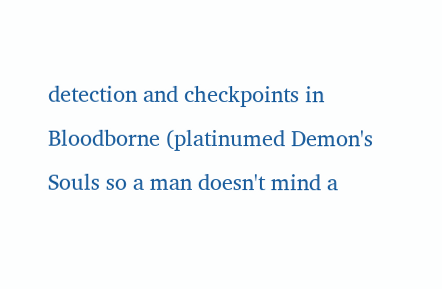detection and checkpoints in Bloodborne (platinumed Demon's Souls so a man doesn't mind a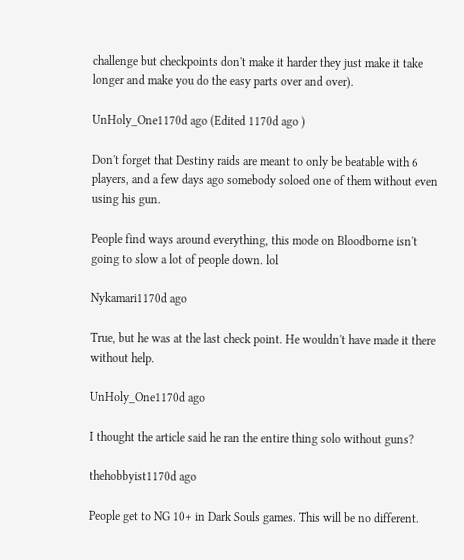challenge but checkpoints don't make it harder they just make it take longer and make you do the easy parts over and over).

UnHoly_One1170d ago (Edited 1170d ago )

Don't forget that Destiny raids are meant to only be beatable with 6 players, and a few days ago somebody soloed one of them without even using his gun.

People find ways around everything, this mode on Bloodborne isn't going to slow a lot of people down. lol

Nykamari1170d ago

True, but he was at the last check point. He wouldn't have made it there without help.

UnHoly_One1170d ago

I thought the article said he ran the entire thing solo without guns?

thehobbyist1170d ago

People get to NG 10+ in Dark Souls games. This will be no different.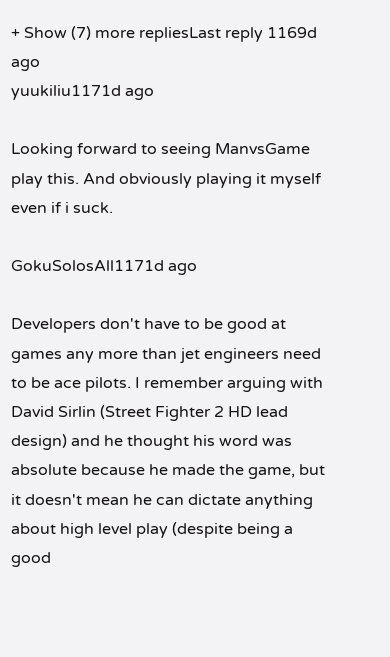+ Show (7) more repliesLast reply 1169d ago
yuukiliu1171d ago

Looking forward to seeing ManvsGame play this. And obviously playing it myself even if i suck.

GokuSolosAll1171d ago

Developers don't have to be good at games any more than jet engineers need to be ace pilots. I remember arguing with David Sirlin (Street Fighter 2 HD lead design) and he thought his word was absolute because he made the game, but it doesn't mean he can dictate anything about high level play (despite being a good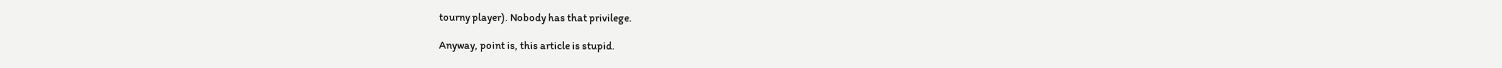tourny player). Nobody has that privilege.

Anyway, point is, this article is stupid.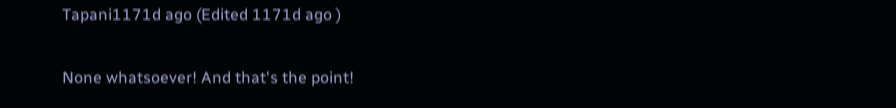Tapani1171d ago (Edited 1171d ago )

None whatsoever! And that's the point!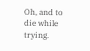Oh, and to die while trying.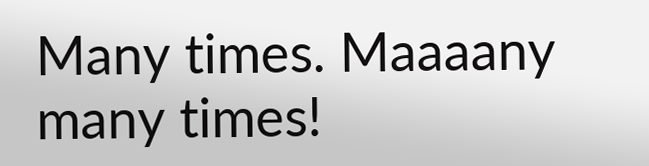Many times. Maaaany many times!